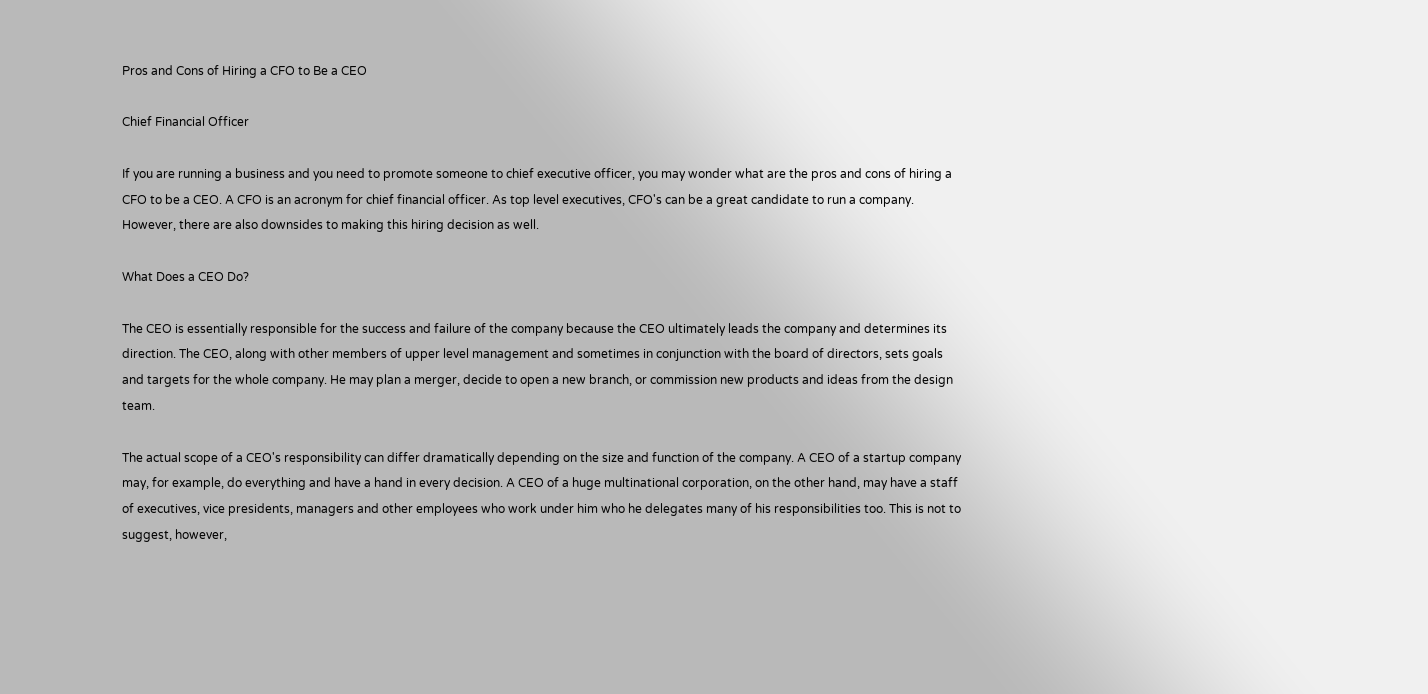Pros and Cons of Hiring a CFO to Be a CEO

Chief Financial Officer

If you are running a business and you need to promote someone to chief executive officer, you may wonder what are the pros and cons of hiring a CFO to be a CEO. A CFO is an acronym for chief financial officer. As top level executives, CFO's can be a great candidate to run a company. However, there are also downsides to making this hiring decision as well.

What Does a CEO Do?

The CEO is essentially responsible for the success and failure of the company because the CEO ultimately leads the company and determines its direction. The CEO, along with other members of upper level management and sometimes in conjunction with the board of directors, sets goals and targets for the whole company. He may plan a merger, decide to open a new branch, or commission new products and ideas from the design team.

The actual scope of a CEO's responsibility can differ dramatically depending on the size and function of the company. A CEO of a startup company may, for example, do everything and have a hand in every decision. A CEO of a huge multinational corporation, on the other hand, may have a staff of executives, vice presidents, managers and other employees who work under him who he delegates many of his responsibilities too. This is not to suggest, however,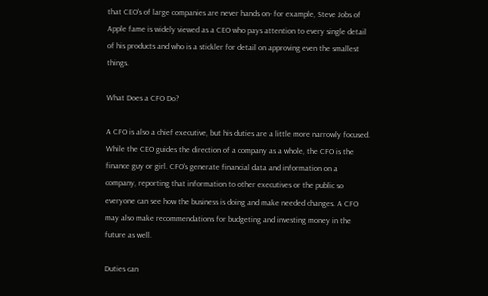that CEO's of large companies are never hands on- for example, Steve Jobs of Apple fame is widely viewed as a CEO who pays attention to every single detail of his products and who is a stickler for detail on approving even the smallest things.

What Does a CFO Do?

A CFO is also a chief executive, but his duties are a little more narrowly focused. While the CEO guides the direction of a company as a whole, the CFO is the finance guy or girl. CFO's generate financial data and information on a company, reporting that information to other executives or the public so everyone can see how the business is doing and make needed changes. A CFO may also make recommendations for budgeting and investing money in the future as well.

Duties can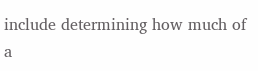include determining how much of a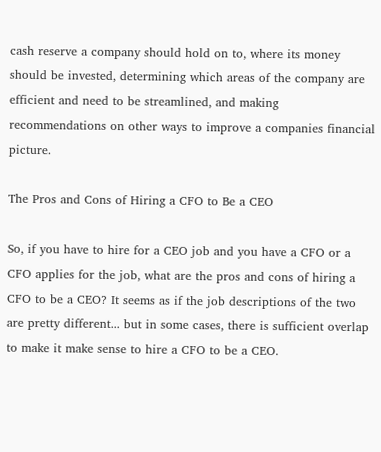cash reserve a company should hold on to, where its money should be invested, determining which areas of the company are efficient and need to be streamlined, and making recommendations on other ways to improve a companies financial picture.

The Pros and Cons of Hiring a CFO to Be a CEO

So, if you have to hire for a CEO job and you have a CFO or a CFO applies for the job, what are the pros and cons of hiring a CFO to be a CEO? It seems as if the job descriptions of the two are pretty different... but in some cases, there is sufficient overlap to make it make sense to hire a CFO to be a CEO.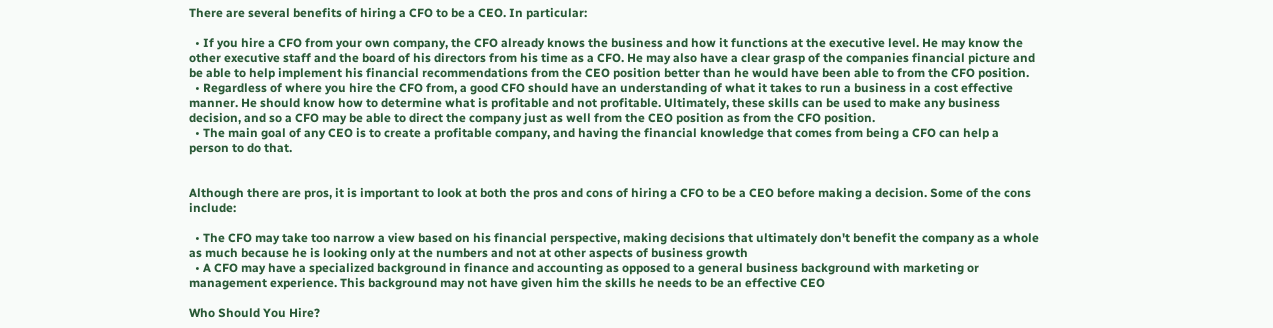There are several benefits of hiring a CFO to be a CEO. In particular:

  • If you hire a CFO from your own company, the CFO already knows the business and how it functions at the executive level. He may know the other executive staff and the board of his directors from his time as a CFO. He may also have a clear grasp of the companies financial picture and be able to help implement his financial recommendations from the CEO position better than he would have been able to from the CFO position.
  • Regardless of where you hire the CFO from, a good CFO should have an understanding of what it takes to run a business in a cost effective manner. He should know how to determine what is profitable and not profitable. Ultimately, these skills can be used to make any business decision, and so a CFO may be able to direct the company just as well from the CEO position as from the CFO position.
  • The main goal of any CEO is to create a profitable company, and having the financial knowledge that comes from being a CFO can help a person to do that.


Although there are pros, it is important to look at both the pros and cons of hiring a CFO to be a CEO before making a decision. Some of the cons include:

  • The CFO may take too narrow a view based on his financial perspective, making decisions that ultimately don't benefit the company as a whole as much because he is looking only at the numbers and not at other aspects of business growth
  • A CFO may have a specialized background in finance and accounting as opposed to a general business background with marketing or management experience. This background may not have given him the skills he needs to be an effective CEO

Who Should You Hire?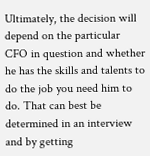Ultimately, the decision will depend on the particular CFO in question and whether he has the skills and talents to do the job you need him to do. That can best be determined in an interview and by getting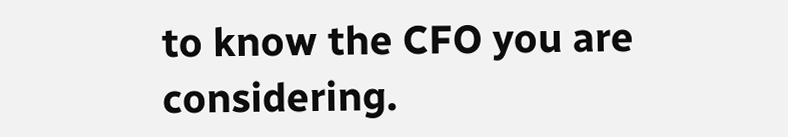to know the CFO you are considering.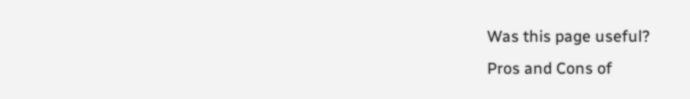Was this page useful?
Pros and Cons of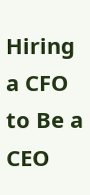Hiring a CFO to Be a CEO